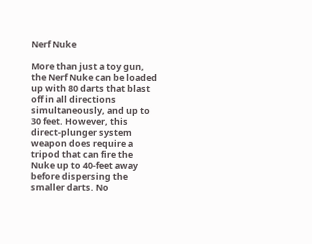Nerf Nuke

More than just a toy gun, the Nerf Nuke can be loaded up with 80 darts that blast off in all directions simultaneously, and up to 30 feet. However, this direct-plunger system weapon does require a tripod that can fire the Nuke up to 40-feet away before dispersing the smaller darts. No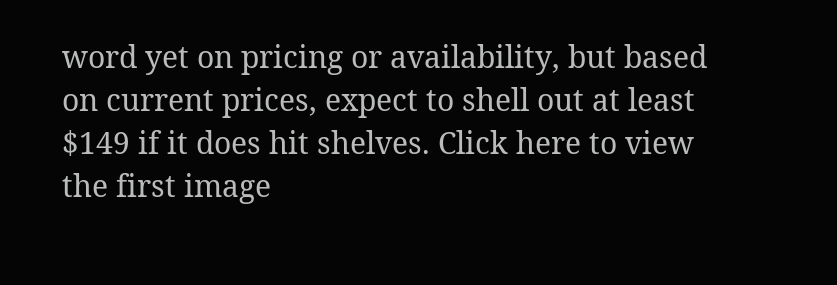word yet on pricing or availability, but based on current prices, expect to shell out at least $149 if it does hit shelves. Click here to view the first image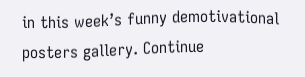in this week’s funny demotivational posters gallery. Continue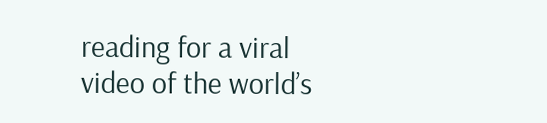reading for a viral video of the world’s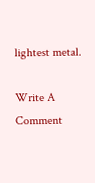lightest metal.

Write A Comment